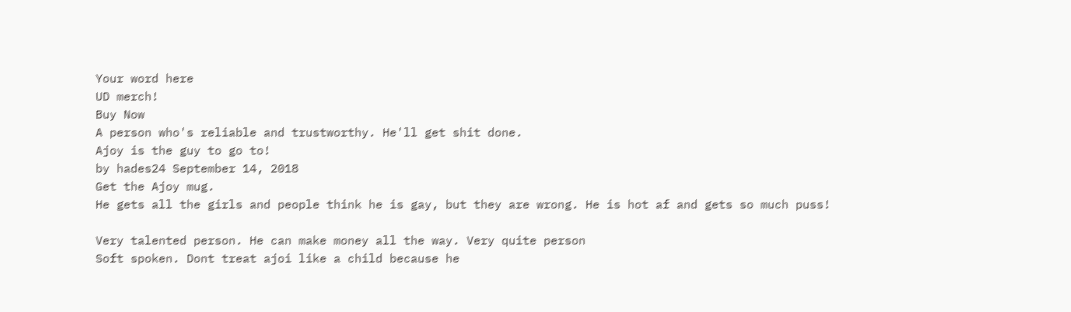Your word here
UD merch!
Buy Now
A person who's reliable and trustworthy. He'll get shit done.
Ajoy is the guy to go to!
by hades24 September 14, 2018
Get the Ajoy mug.
He gets all the girls and people think he is gay, but they are wrong. He is hot af and gets so much puss!

Very talented person. He can make money all the way. Very quite person
Soft spoken. Dont treat ajoi like a child because he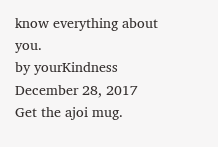know everything about you.
by yourKindness December 28, 2017
Get the ajoi mug.